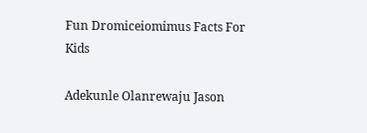Fun Dromiceiomimus Facts For Kids

Adekunle Olanrewaju Jason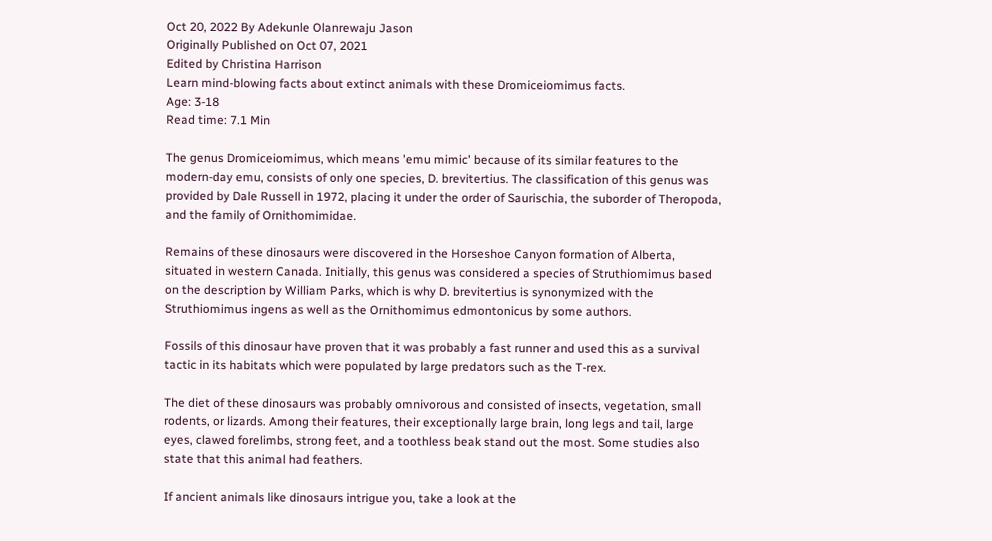Oct 20, 2022 By Adekunle Olanrewaju Jason
Originally Published on Oct 07, 2021
Edited by Christina Harrison
Learn mind-blowing facts about extinct animals with these Dromiceiomimus facts.
Age: 3-18
Read time: 7.1 Min

The genus Dromiceiomimus, which means 'emu mimic' because of its similar features to the modern-day emu, consists of only one species, D. brevitertius. The classification of this genus was provided by Dale Russell in 1972, placing it under the order of Saurischia, the suborder of Theropoda, and the family of Ornithomimidae.

Remains of these dinosaurs were discovered in the Horseshoe Canyon formation of Alberta, situated in western Canada. Initially, this genus was considered a species of Struthiomimus based on the description by William Parks, which is why D. brevitertius is synonymized with the Struthiomimus ingens as well as the Ornithomimus edmontonicus by some authors.

Fossils of this dinosaur have proven that it was probably a fast runner and used this as a survival tactic in its habitats which were populated by large predators such as the T-rex.

The diet of these dinosaurs was probably omnivorous and consisted of insects, vegetation, small rodents, or lizards. Among their features, their exceptionally large brain, long legs and tail, large eyes, clawed forelimbs, strong feet, and a toothless beak stand out the most. Some studies also state that this animal had feathers.

If ancient animals like dinosaurs intrigue you, take a look at the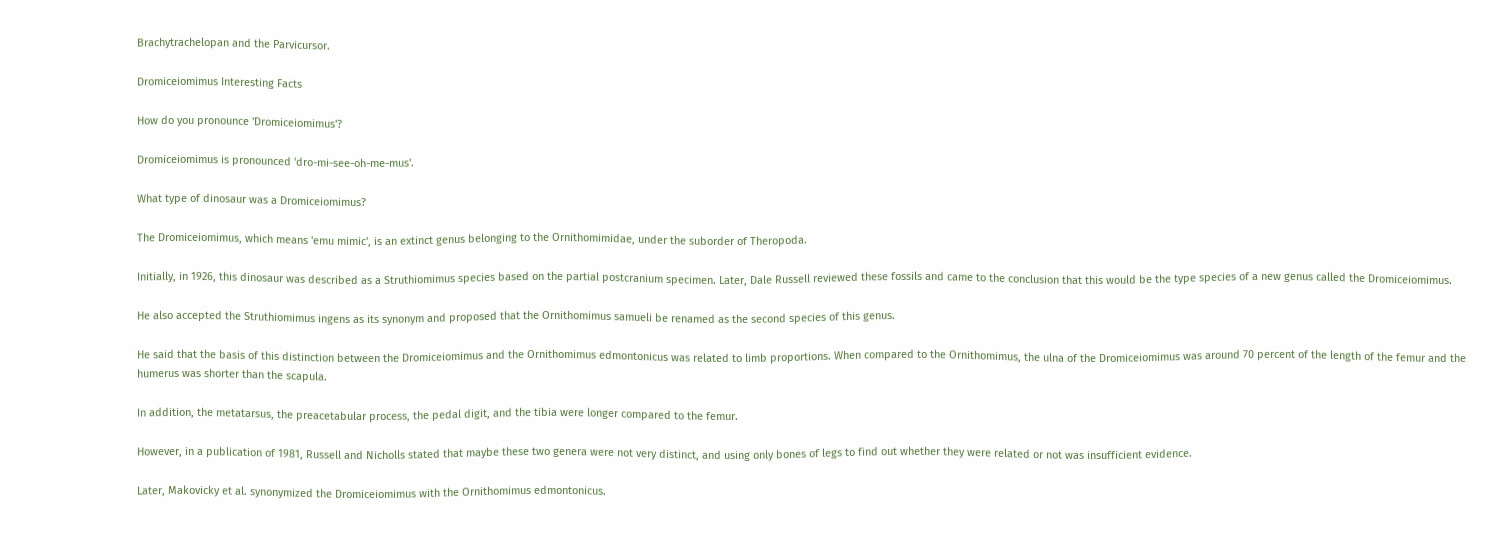Brachytrachelopan and the Parvicursor.

Dromiceiomimus Interesting Facts

How do you pronounce 'Dromiceiomimus'?

Dromiceiomimus is pronounced 'dro-mi-see-oh-me-mus'.

What type of dinosaur was a Dromiceiomimus?

The Dromiceiomimus, which means 'emu mimic', is an extinct genus belonging to the Ornithomimidae, under the suborder of Theropoda.

Initially, in 1926, this dinosaur was described as a Struthiomimus species based on the partial postcranium specimen. Later, Dale Russell reviewed these fossils and came to the conclusion that this would be the type species of a new genus called the Dromiceiomimus.

He also accepted the Struthiomimus ingens as its synonym and proposed that the Ornithomimus samueli be renamed as the second species of this genus.

He said that the basis of this distinction between the Dromiceiomimus and the Ornithomimus edmontonicus was related to limb proportions. When compared to the Ornithomimus, the ulna of the Dromiceiomimus was around 70 percent of the length of the femur and the humerus was shorter than the scapula.

In addition, the metatarsus, the preacetabular process, the pedal digit, and the tibia were longer compared to the femur.

However, in a publication of 1981, Russell and Nicholls stated that maybe these two genera were not very distinct, and using only bones of legs to find out whether they were related or not was insufficient evidence.

Later, Makovicky et al. synonymized the Dromiceiomimus with the Ornithomimus edmontonicus.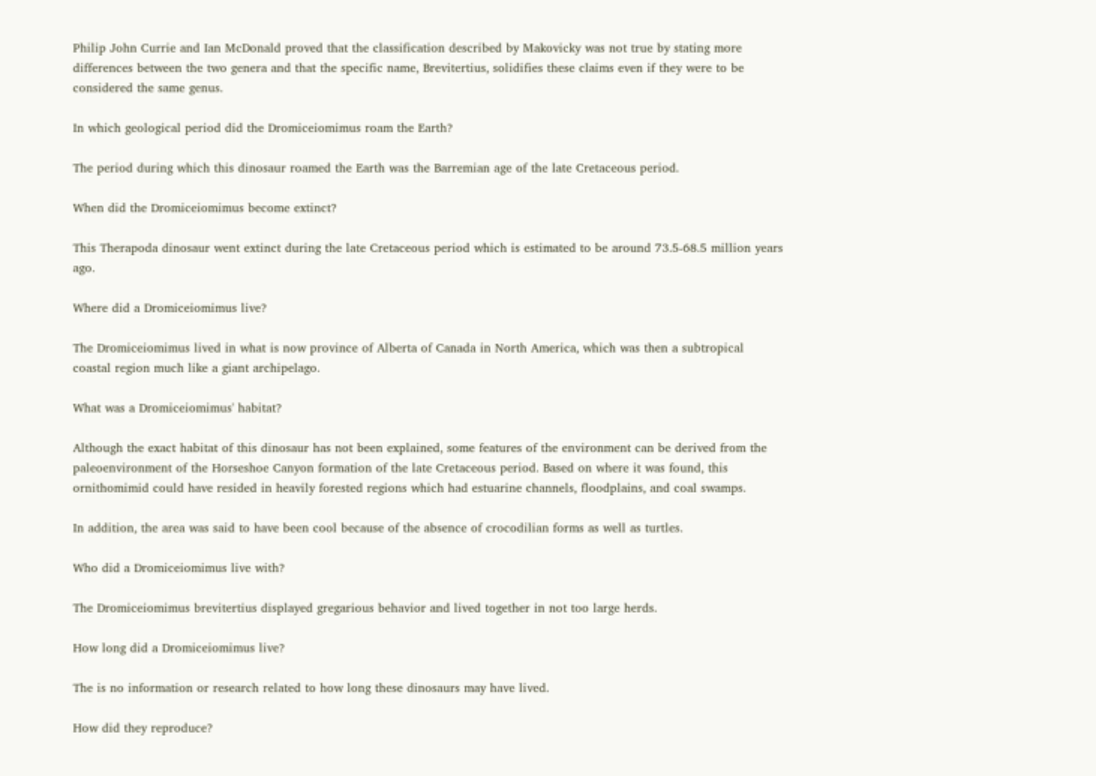Philip John Currie and Ian McDonald proved that the classification described by Makovicky was not true by stating more differences between the two genera and that the specific name, Brevitertius, solidifies these claims even if they were to be considered the same genus.

In which geological period did the Dromiceiomimus roam the Earth?

The period during which this dinosaur roamed the Earth was the Barremian age of the late Cretaceous period.

When did the Dromiceiomimus become extinct?

This Therapoda dinosaur went extinct during the late Cretaceous period which is estimated to be around 73.5-68.5 million years ago.

Where did a Dromiceiomimus live?

The Dromiceiomimus lived in what is now province of Alberta of Canada in North America, which was then a subtropical coastal region much like a giant archipelago.

What was a Dromiceiomimus' habitat?

Although the exact habitat of this dinosaur has not been explained, some features of the environment can be derived from the paleoenvironment of the Horseshoe Canyon formation of the late Cretaceous period. Based on where it was found, this ornithomimid could have resided in heavily forested regions which had estuarine channels, floodplains, and coal swamps.

In addition, the area was said to have been cool because of the absence of crocodilian forms as well as turtles.

Who did a Dromiceiomimus live with?

The Dromiceiomimus brevitertius displayed gregarious behavior and lived together in not too large herds.

How long did a Dromiceiomimus live?

The is no information or research related to how long these dinosaurs may have lived.

How did they reproduce?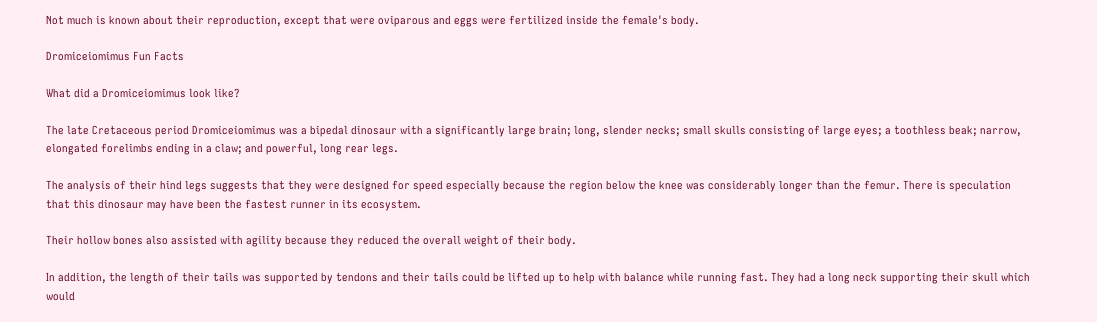Not much is known about their reproduction, except that were oviparous and eggs were fertilized inside the female's body.

Dromiceiomimus Fun Facts

What did a Dromiceiomimus look like?

The late Cretaceous period Dromiceiomimus was a bipedal dinosaur with a significantly large brain; long, slender necks; small skulls consisting of large eyes; a toothless beak; narrow, elongated forelimbs ending in a claw; and powerful, long rear legs.

The analysis of their hind legs suggests that they were designed for speed especially because the region below the knee was considerably longer than the femur. There is speculation that this dinosaur may have been the fastest runner in its ecosystem.

Their hollow bones also assisted with agility because they reduced the overall weight of their body.

In addition, the length of their tails was supported by tendons and their tails could be lifted up to help with balance while running fast. They had a long neck supporting their skull which would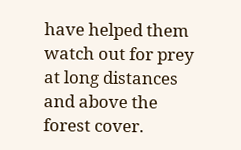have helped them watch out for prey at long distances and above the forest cover.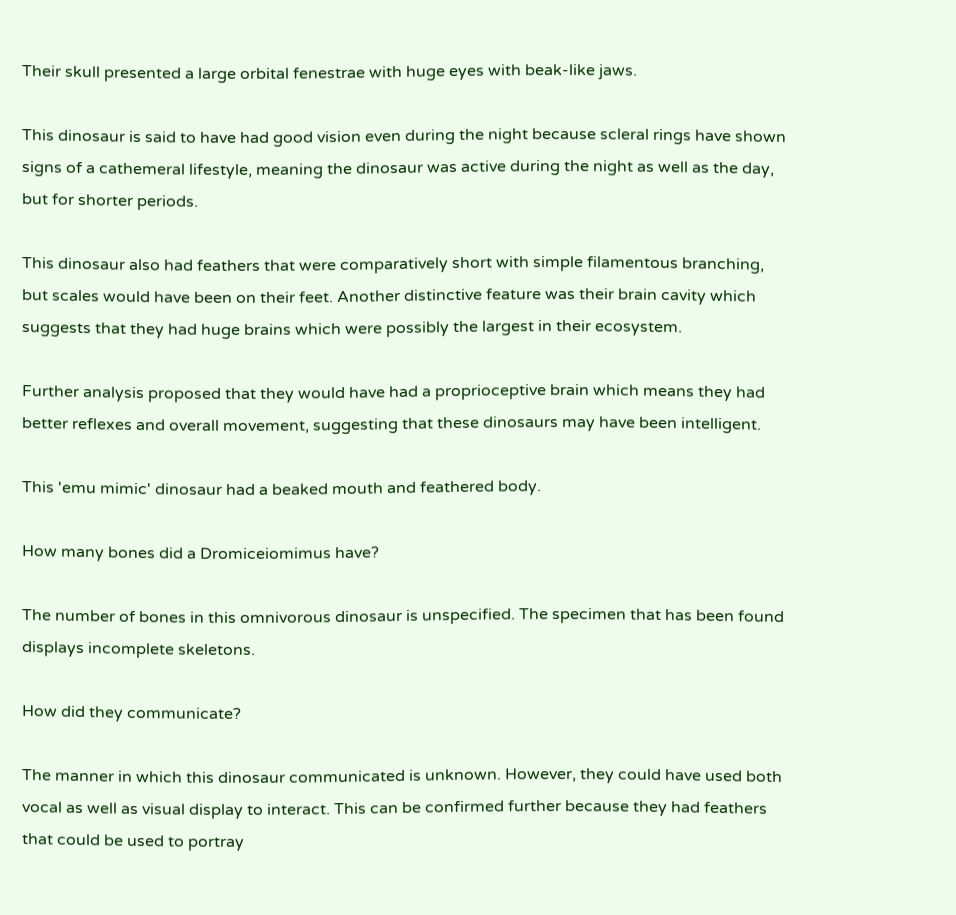Their skull presented a large orbital fenestrae with huge eyes with beak-like jaws.

This dinosaur is said to have had good vision even during the night because scleral rings have shown signs of a cathemeral lifestyle, meaning the dinosaur was active during the night as well as the day, but for shorter periods.

This dinosaur also had feathers that were comparatively short with simple filamentous branching, but scales would have been on their feet. Another distinctive feature was their brain cavity which suggests that they had huge brains which were possibly the largest in their ecosystem.

Further analysis proposed that they would have had a proprioceptive brain which means they had better reflexes and overall movement, suggesting that these dinosaurs may have been intelligent.

This 'emu mimic' dinosaur had a beaked mouth and feathered body.

How many bones did a Dromiceiomimus have?

The number of bones in this omnivorous dinosaur is unspecified. The specimen that has been found displays incomplete skeletons.

How did they communicate?

The manner in which this dinosaur communicated is unknown. However, they could have used both vocal as well as visual display to interact. This can be confirmed further because they had feathers that could be used to portray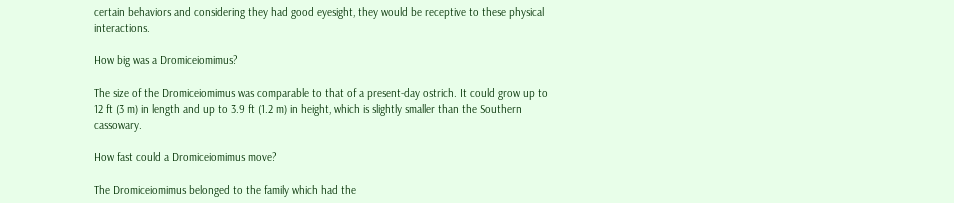certain behaviors and considering they had good eyesight, they would be receptive to these physical interactions.

How big was a Dromiceiomimus?

The size of the Dromiceiomimus was comparable to that of a present-day ostrich. It could grow up to 12 ft (3 m) in length and up to 3.9 ft (1.2 m) in height, which is slightly smaller than the Southern cassowary.

How fast could a Dromiceiomimus move?

The Dromiceiomimus belonged to the family which had the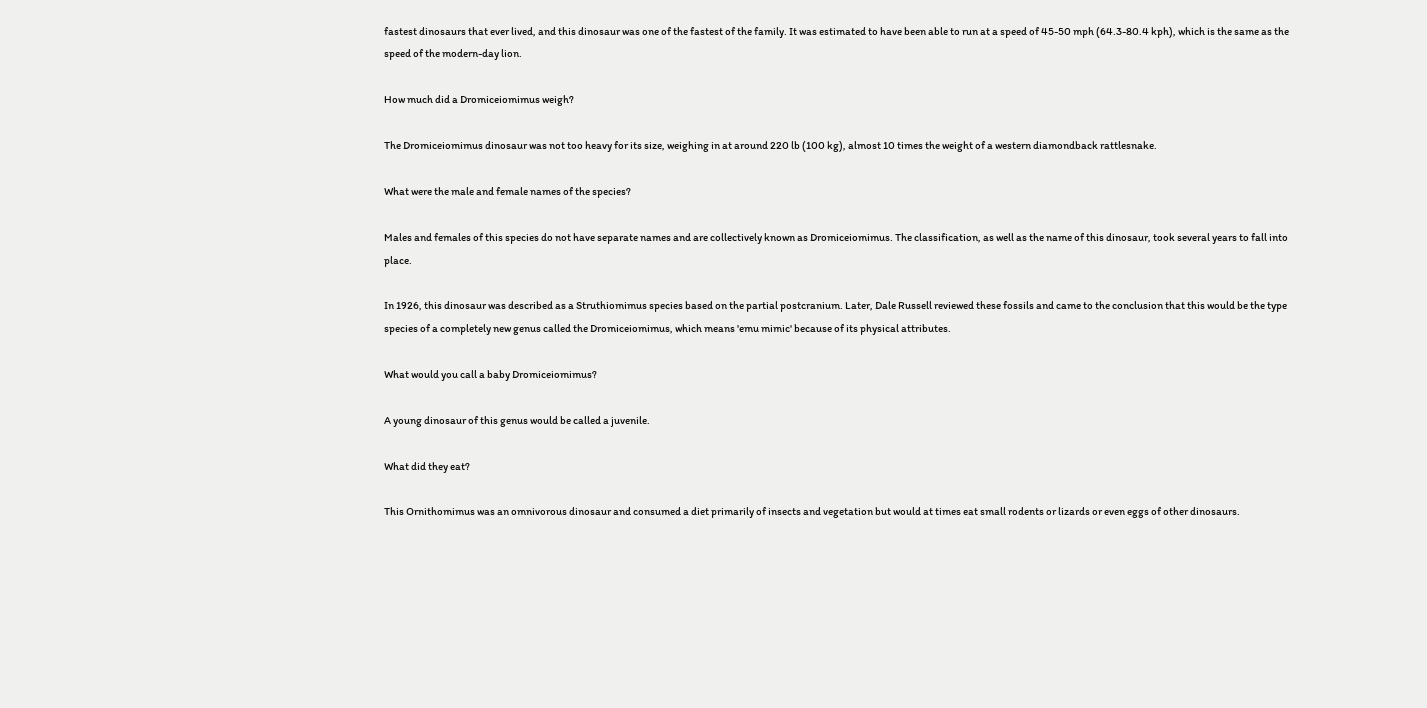fastest dinosaurs that ever lived, and this dinosaur was one of the fastest of the family. It was estimated to have been able to run at a speed of 45-50 mph (64.3-80.4 kph), which is the same as the speed of the modern-day lion.

How much did a Dromiceiomimus weigh?

The Dromiceiomimus dinosaur was not too heavy for its size, weighing in at around 220 lb (100 kg), almost 10 times the weight of a western diamondback rattlesnake.

What were the male and female names of the species?

Males and females of this species do not have separate names and are collectively known as Dromiceiomimus. The classification, as well as the name of this dinosaur, took several years to fall into place.

In 1926, this dinosaur was described as a Struthiomimus species based on the partial postcranium. Later, Dale Russell reviewed these fossils and came to the conclusion that this would be the type species of a completely new genus called the Dromiceiomimus, which means 'emu mimic' because of its physical attributes.

What would you call a baby Dromiceiomimus?

A young dinosaur of this genus would be called a juvenile.

What did they eat?

This Ornithomimus was an omnivorous dinosaur and consumed a diet primarily of insects and vegetation but would at times eat small rodents or lizards or even eggs of other dinosaurs.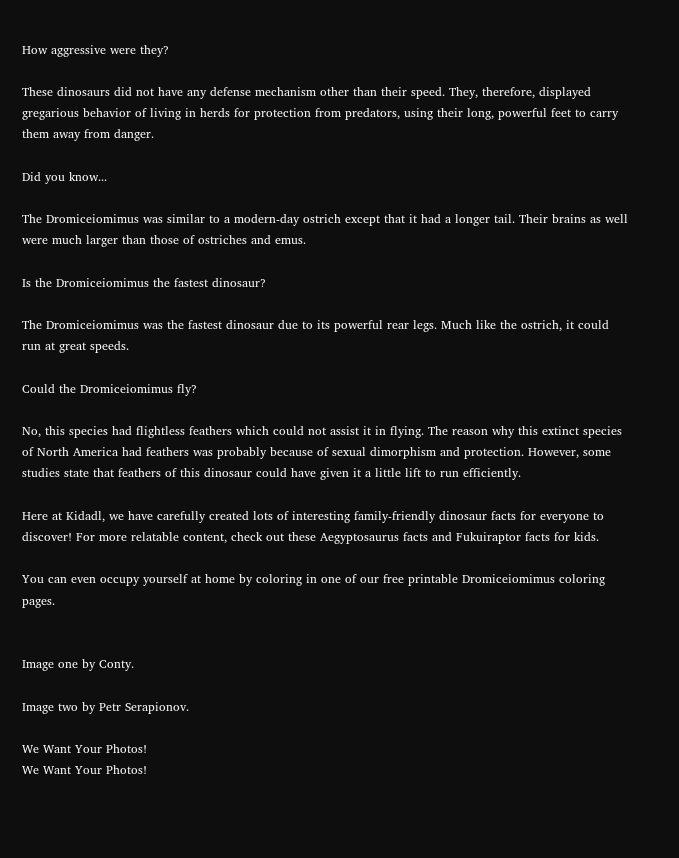How aggressive were they?

These dinosaurs did not have any defense mechanism other than their speed. They, therefore, displayed gregarious behavior of living in herds for protection from predators, using their long, powerful feet to carry them away from danger.

Did you know...

The Dromiceiomimus was similar to a modern-day ostrich except that it had a longer tail. Their brains as well were much larger than those of ostriches and emus.

Is the Dromiceiomimus the fastest dinosaur?

The Dromiceiomimus was the fastest dinosaur due to its powerful rear legs. Much like the ostrich, it could run at great speeds.

Could the Dromiceiomimus fly?

No, this species had flightless feathers which could not assist it in flying. The reason why this extinct species of North America had feathers was probably because of sexual dimorphism and protection. However, some studies state that feathers of this dinosaur could have given it a little lift to run efficiently.

Here at Kidadl, we have carefully created lots of interesting family-friendly dinosaur facts for everyone to discover! For more relatable content, check out these Aegyptosaurus facts and Fukuiraptor facts for kids.

You can even occupy yourself at home by coloring in one of our free printable Dromiceiomimus coloring pages.


Image one by Conty.

Image two by Petr Serapionov.

We Want Your Photos!
We Want Your Photos!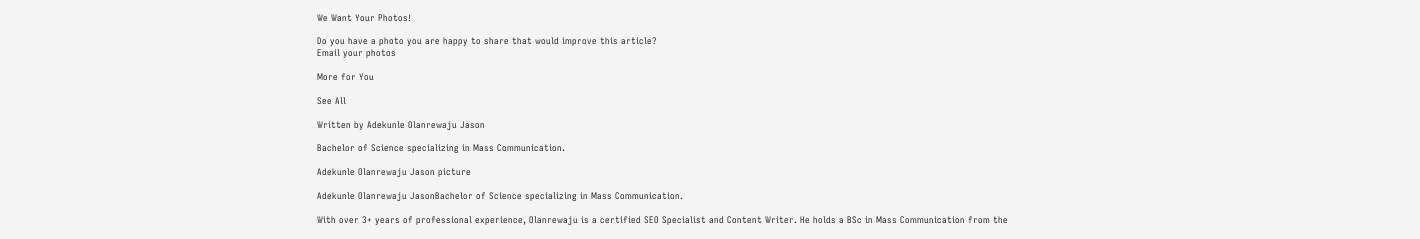We Want Your Photos!

Do you have a photo you are happy to share that would improve this article?
Email your photos

More for You

See All

Written by Adekunle Olanrewaju Jason

Bachelor of Science specializing in Mass Communication.

Adekunle Olanrewaju Jason picture

Adekunle Olanrewaju JasonBachelor of Science specializing in Mass Communication.

With over 3+ years of professional experience, Olanrewaju is a certified SEO Specialist and Content Writer. He holds a BSc in Mass Communication from the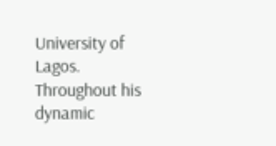University of Lagos. Throughout his dynamic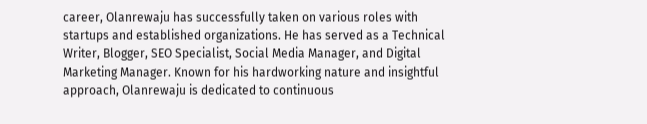career, Olanrewaju has successfully taken on various roles with startups and established organizations. He has served as a Technical Writer, Blogger, SEO Specialist, Social Media Manager, and Digital Marketing Manager. Known for his hardworking nature and insightful approach, Olanrewaju is dedicated to continuous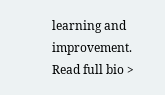learning and improvement.
Read full bio >